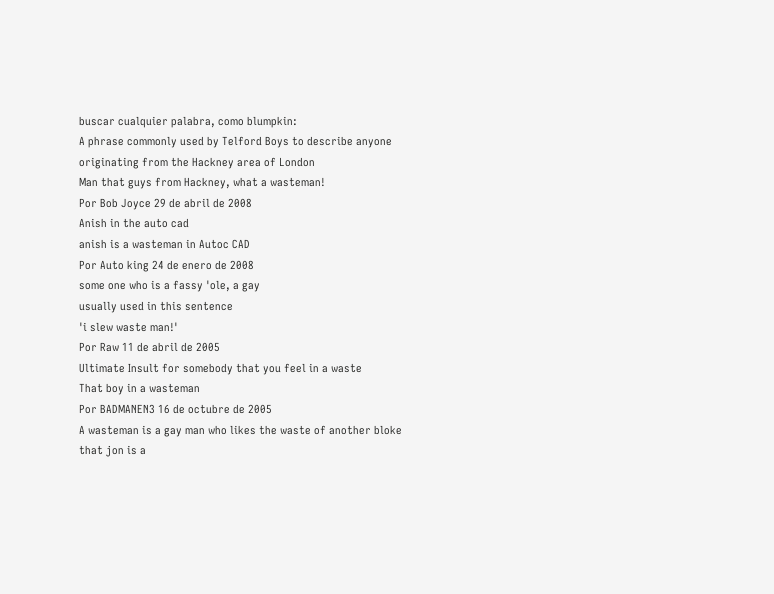buscar cualquier palabra, como blumpkin:
A phrase commonly used by Telford Boys to describe anyone originating from the Hackney area of London
Man that guys from Hackney, what a wasteman!
Por Bob Joyce 29 de abril de 2008
Anish in the auto cad
anish is a wasteman in Autoc CAD
Por Auto king 24 de enero de 2008
some one who is a fassy 'ole, a gay
usually used in this sentence
'i slew waste man!'
Por Raw 11 de abril de 2005
Ultimate Insult for somebody that you feel in a waste
That boy in a wasteman
Por BADMANEN3 16 de octubre de 2005
A wasteman is a gay man who likes the waste of another bloke
that jon is a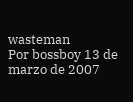wasteman
Por bossboy 13 de marzo de 2007